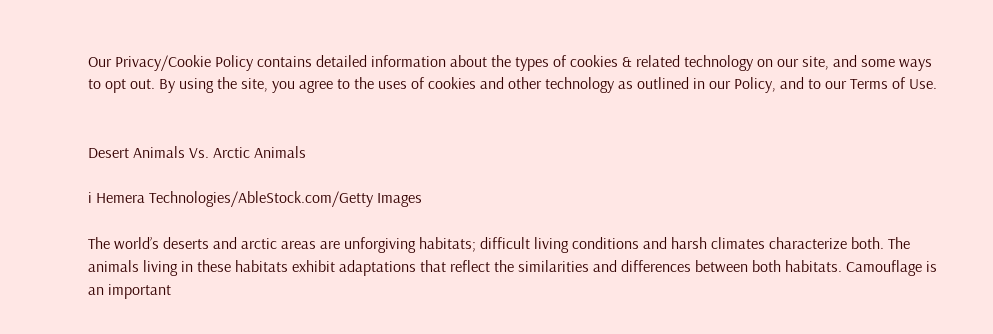Our Privacy/Cookie Policy contains detailed information about the types of cookies & related technology on our site, and some ways to opt out. By using the site, you agree to the uses of cookies and other technology as outlined in our Policy, and to our Terms of Use.


Desert Animals Vs. Arctic Animals

i Hemera Technologies/AbleStock.com/Getty Images

The world’s deserts and arctic areas are unforgiving habitats; difficult living conditions and harsh climates characterize both. The animals living in these habitats exhibit adaptations that reflect the similarities and differences between both habitats. Camouflage is an important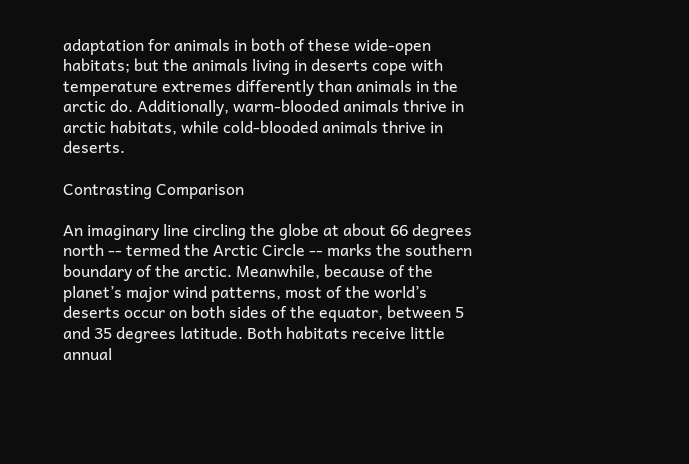adaptation for animals in both of these wide-open habitats; but the animals living in deserts cope with temperature extremes differently than animals in the arctic do. Additionally, warm-blooded animals thrive in arctic habitats, while cold-blooded animals thrive in deserts.

Contrasting Comparison

An imaginary line circling the globe at about 66 degrees north -- termed the Arctic Circle -- marks the southern boundary of the arctic. Meanwhile, because of the planet’s major wind patterns, most of the world’s deserts occur on both sides of the equator, between 5 and 35 degrees latitude. Both habitats receive little annual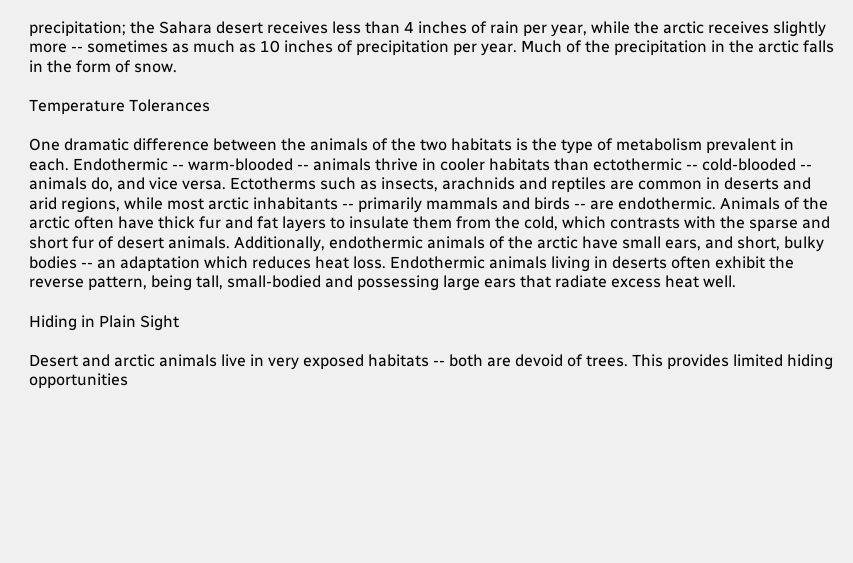precipitation; the Sahara desert receives less than 4 inches of rain per year, while the arctic receives slightly more -- sometimes as much as 10 inches of precipitation per year. Much of the precipitation in the arctic falls in the form of snow.

Temperature Tolerances

One dramatic difference between the animals of the two habitats is the type of metabolism prevalent in each. Endothermic -- warm-blooded -- animals thrive in cooler habitats than ectothermic -- cold-blooded -- animals do, and vice versa. Ectotherms such as insects, arachnids and reptiles are common in deserts and arid regions, while most arctic inhabitants -- primarily mammals and birds -- are endothermic. Animals of the arctic often have thick fur and fat layers to insulate them from the cold, which contrasts with the sparse and short fur of desert animals. Additionally, endothermic animals of the arctic have small ears, and short, bulky bodies -- an adaptation which reduces heat loss. Endothermic animals living in deserts often exhibit the reverse pattern, being tall, small-bodied and possessing large ears that radiate excess heat well.

Hiding in Plain Sight

Desert and arctic animals live in very exposed habitats -- both are devoid of trees. This provides limited hiding opportunities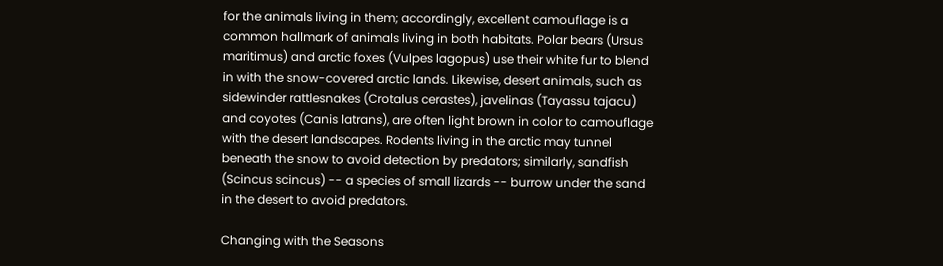for the animals living in them; accordingly, excellent camouflage is a common hallmark of animals living in both habitats. Polar bears (Ursus maritimus) and arctic foxes (Vulpes lagopus) use their white fur to blend in with the snow-covered arctic lands. Likewise, desert animals, such as sidewinder rattlesnakes (Crotalus cerastes), javelinas (Tayassu tajacu) and coyotes (Canis latrans), are often light brown in color to camouflage with the desert landscapes. Rodents living in the arctic may tunnel beneath the snow to avoid detection by predators; similarly, sandfish (Scincus scincus) -- a species of small lizards -- burrow under the sand in the desert to avoid predators.

Changing with the Seasons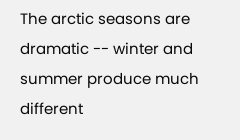The arctic seasons are dramatic -- winter and summer produce much different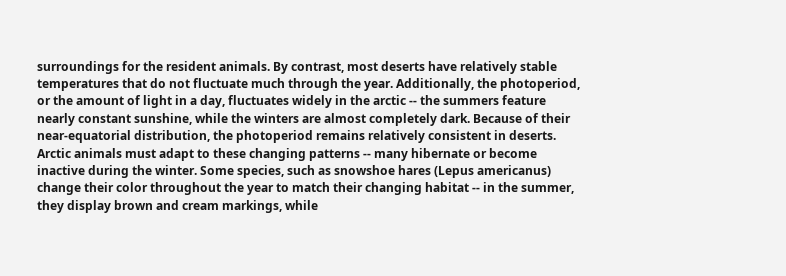surroundings for the resident animals. By contrast, most deserts have relatively stable temperatures that do not fluctuate much through the year. Additionally, the photoperiod, or the amount of light in a day, fluctuates widely in the arctic -- the summers feature nearly constant sunshine, while the winters are almost completely dark. Because of their near-equatorial distribution, the photoperiod remains relatively consistent in deserts. Arctic animals must adapt to these changing patterns -- many hibernate or become inactive during the winter. Some species, such as snowshoe hares (Lepus americanus) change their color throughout the year to match their changing habitat -- in the summer, they display brown and cream markings, while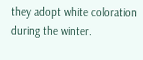they adopt white coloration during the winter.